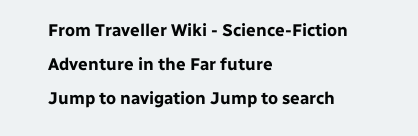From Traveller Wiki - Science-Fiction Adventure in the Far future
Jump to navigation Jump to search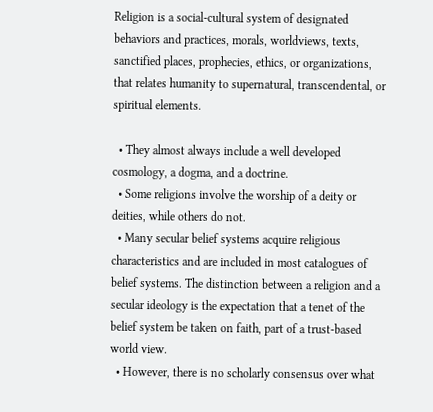Religion is a social-cultural system of designated behaviors and practices, morals, worldviews, texts, sanctified places, prophecies, ethics, or organizations, that relates humanity to supernatural, transcendental, or spiritual elements.

  • They almost always include a well developed cosmology, a dogma, and a doctrine.
  • Some religions involve the worship of a deity or deities, while others do not.
  • Many secular belief systems acquire religious characteristics and are included in most catalogues of belief systems. The distinction between a religion and a secular ideology is the expectation that a tenet of the belief system be taken on faith, part of a trust-based world view.
  • However, there is no scholarly consensus over what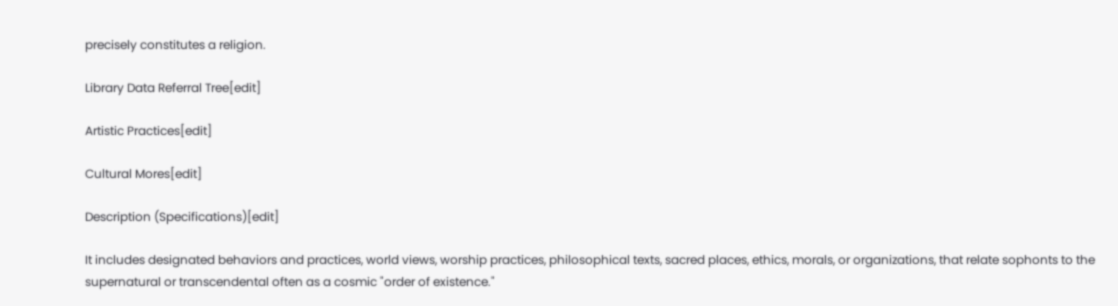precisely constitutes a religion.

Library Data Referral Tree[edit]

Artistic Practices[edit]

Cultural Mores[edit]

Description (Specifications)[edit]

It includes designated behaviors and practices, world views, worship practices, philosophical texts, sacred places, ethics, morals, or organizations, that relate sophonts to the supernatural or transcendental often as a cosmic "order of existence."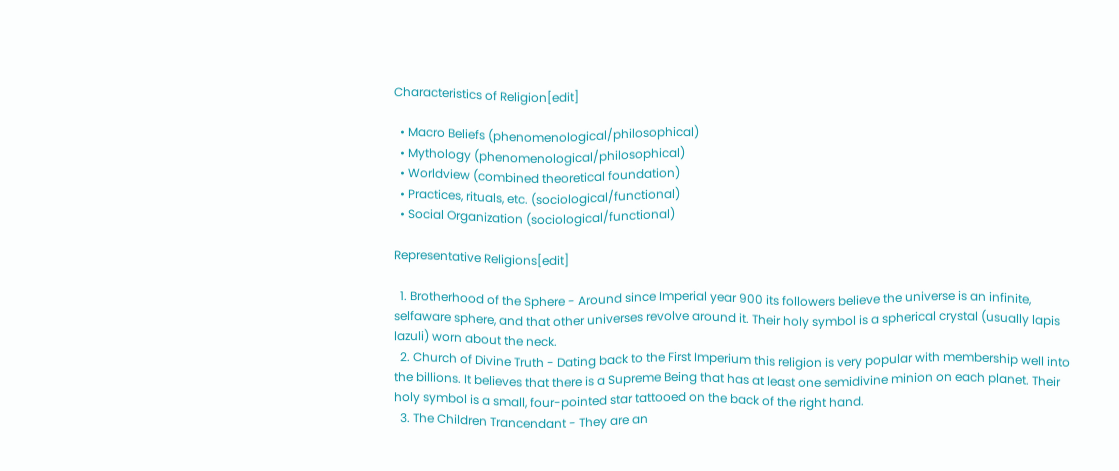Characteristics of Religion[edit]

  • Macro Beliefs (phenomenological/philosophical)
  • Mythology (phenomenological/philosophical)
  • Worldview (combined theoretical foundation)
  • Practices, rituals, etc. (sociological/functional)
  • Social Organization (sociological/functional)

Representative Religions[edit]

  1. Brotherhood of the Sphere - Around since Imperial year 900 its followers believe the universe is an infinite, selfaware sphere, and that other universes revolve around it. Their holy symbol is a spherical crystal (usually lapis lazuli) worn about the neck.
  2. Church of Divine Truth - Dating back to the First Imperium this religion is very popular with membership well into the billions. It believes that there is a Supreme Being that has at least one semidivine minion on each planet. Their holy symbol is a small, four-pointed star tattooed on the back of the right hand.
  3. The Children Trancendant - They are an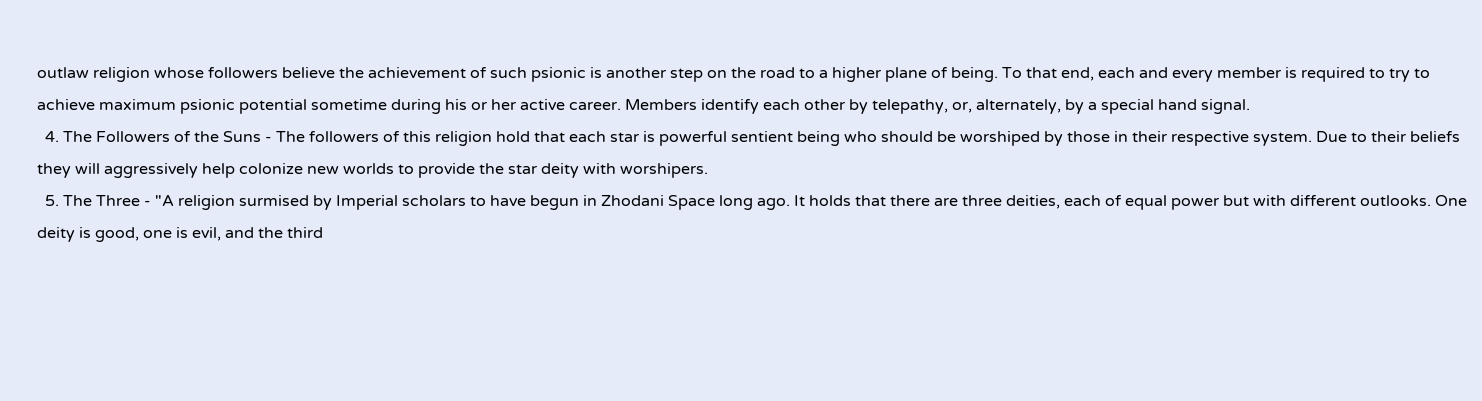outlaw religion whose followers believe the achievement of such psionic is another step on the road to a higher plane of being. To that end, each and every member is required to try to achieve maximum psionic potential sometime during his or her active career. Members identify each other by telepathy, or, alternately, by a special hand signal.
  4. The Followers of the Suns - The followers of this religion hold that each star is powerful sentient being who should be worshiped by those in their respective system. Due to their beliefs they will aggressively help colonize new worlds to provide the star deity with worshipers.
  5. The Three - "A religion surmised by Imperial scholars to have begun in Zhodani Space long ago. It holds that there are three deities, each of equal power but with different outlooks. One deity is good, one is evil, and the third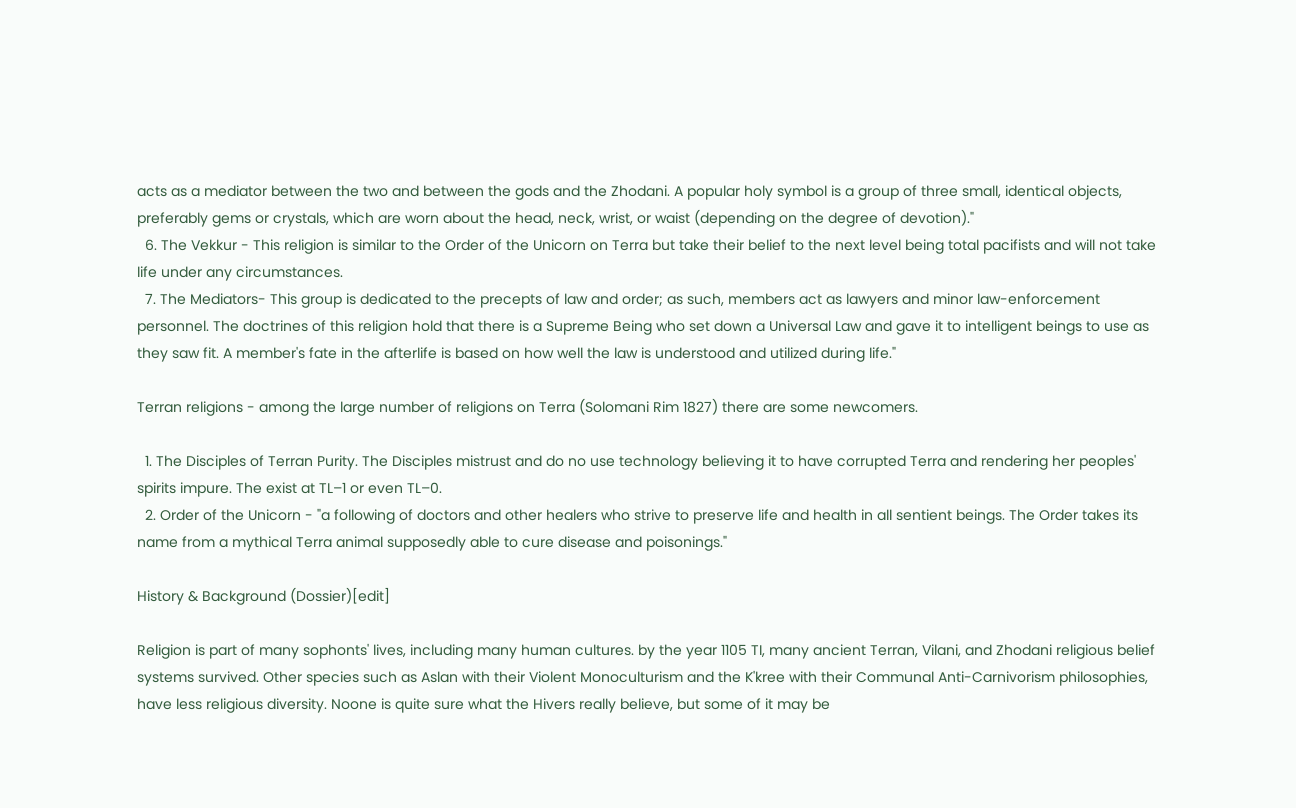acts as a mediator between the two and between the gods and the Zhodani. A popular holy symbol is a group of three small, identical objects, preferably gems or crystals, which are worn about the head, neck, wrist, or waist (depending on the degree of devotion)."
  6. The Vekkur - This religion is similar to the Order of the Unicorn on Terra but take their belief to the next level being total pacifists and will not take life under any circumstances.
  7. The Mediators- This group is dedicated to the precepts of law and order; as such, members act as lawyers and minor law-enforcement personnel. The doctrines of this religion hold that there is a Supreme Being who set down a Universal Law and gave it to intelligent beings to use as they saw fit. A member's fate in the afterlife is based on how well the law is understood and utilized during life."

Terran religions - among the large number of religions on Terra (Solomani Rim 1827) there are some newcomers.

  1. The Disciples of Terran Purity. The Disciples mistrust and do no use technology believing it to have corrupted Terra and rendering her peoples' spirits impure. The exist at TL–1 or even TL–0.
  2. Order of the Unicorn - "a following of doctors and other healers who strive to preserve life and health in all sentient beings. The Order takes its name from a mythical Terra animal supposedly able to cure disease and poisonings."

History & Background (Dossier)[edit]

Religion is part of many sophonts' lives, including many human cultures. by the year 1105 TI, many ancient Terran, Vilani, and Zhodani religious belief systems survived. Other species such as Aslan with their Violent Monoculturism and the K'kree with their Communal Anti-Carnivorism philosophies, have less religious diversity. Noone is quite sure what the Hivers really believe, but some of it may be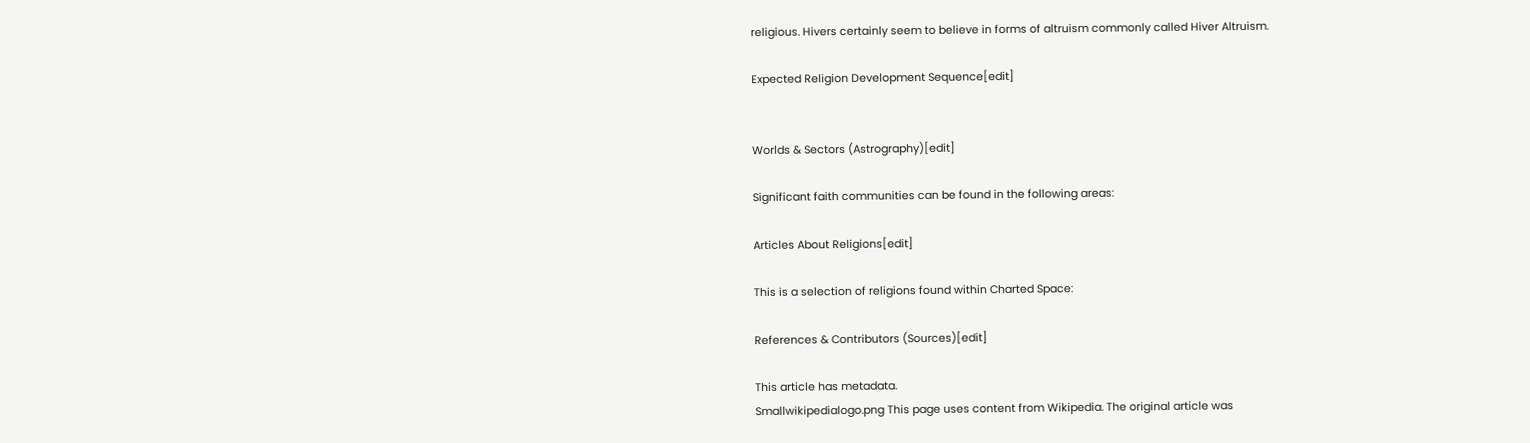religious. Hivers certainly seem to believe in forms of altruism commonly called Hiver Altruism.

Expected Religion Development Sequence[edit]


Worlds & Sectors (Astrography)[edit]

Significant faith communities can be found in the following areas:

Articles About Religions[edit]

This is a selection of religions found within Charted Space:

References & Contributors (Sources)[edit]

This article has metadata.
Smallwikipedialogo.png This page uses content from Wikipedia. The original article was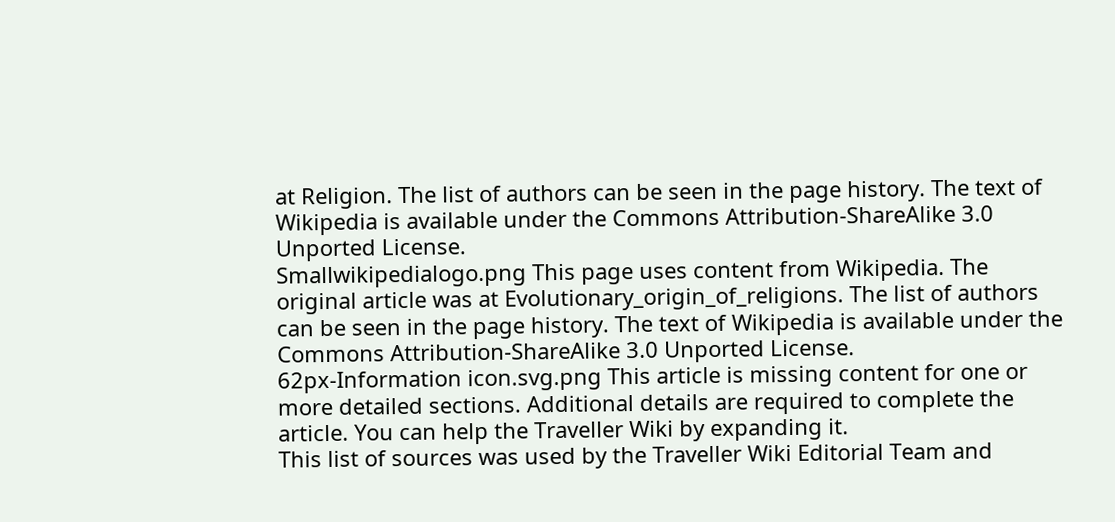at Religion. The list of authors can be seen in the page history. The text of Wikipedia is available under the Commons Attribution-ShareAlike 3.0 Unported License.
Smallwikipedialogo.png This page uses content from Wikipedia. The original article was at Evolutionary_origin_of_religions. The list of authors can be seen in the page history. The text of Wikipedia is available under the Commons Attribution-ShareAlike 3.0 Unported License.
62px-Information icon.svg.png This article is missing content for one or more detailed sections. Additional details are required to complete the article. You can help the Traveller Wiki by expanding it.
This list of sources was used by the Traveller Wiki Editorial Team and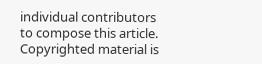individual contributors to compose this article. Copyrighted material is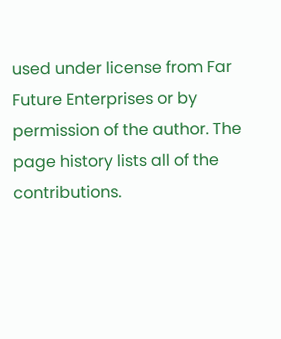used under license from Far Future Enterprises or by permission of the author. The page history lists all of the contributions.